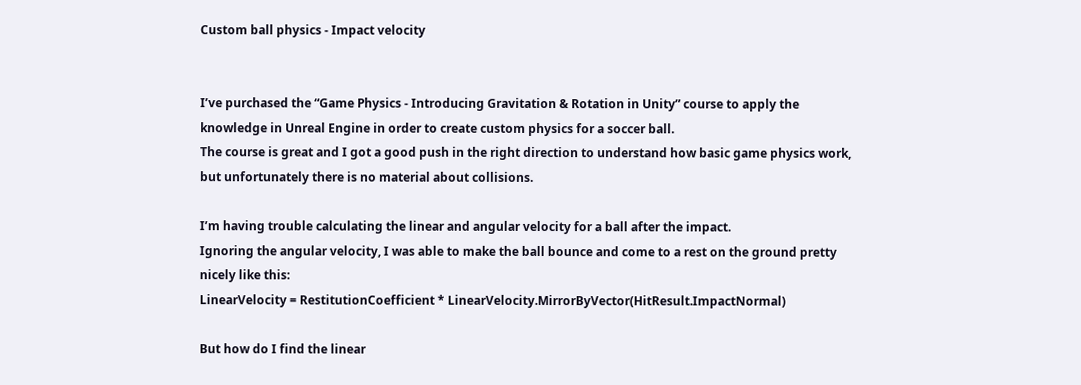Custom ball physics - Impact velocity


I’ve purchased the “Game Physics - Introducing Gravitation & Rotation in Unity” course to apply the knowledge in Unreal Engine in order to create custom physics for a soccer ball.
The course is great and I got a good push in the right direction to understand how basic game physics work, but unfortunately there is no material about collisions.

I’m having trouble calculating the linear and angular velocity for a ball after the impact.
Ignoring the angular velocity, I was able to make the ball bounce and come to a rest on the ground pretty nicely like this:
LinearVelocity = RestitutionCoefficient * LinearVelocity.MirrorByVector(HitResult.ImpactNormal)

But how do I find the linear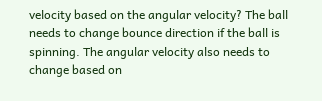velocity based on the angular velocity? The ball needs to change bounce direction if the ball is spinning. The angular velocity also needs to change based on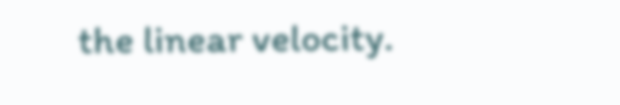the linear velocity.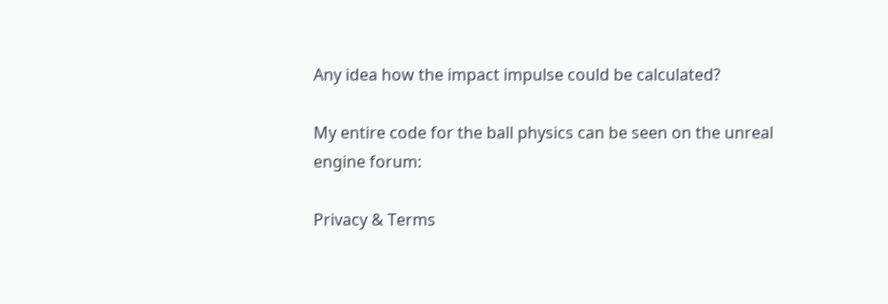Any idea how the impact impulse could be calculated?

My entire code for the ball physics can be seen on the unreal engine forum:

Privacy & Terms